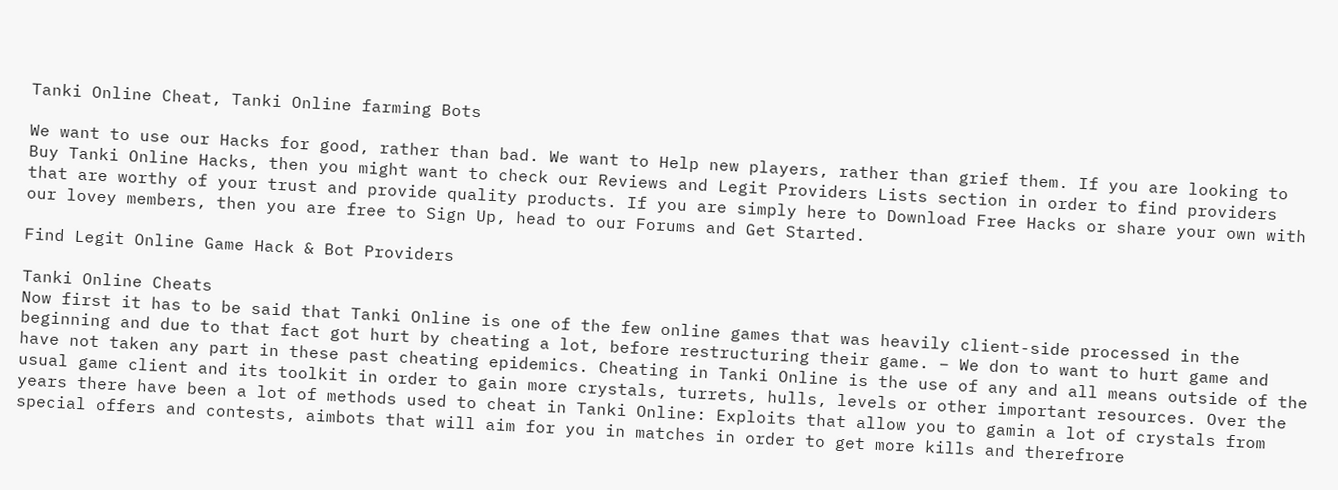Tanki Online Cheat, Tanki Online farming Bots

We want to use our Hacks for good, rather than bad. We want to Help new players, rather than grief them. If you are looking to Buy Tanki Online Hacks, then you might want to check our Reviews and Legit Providers Lists section in order to find providers that are worthy of your trust and provide quality products. If you are simply here to Download Free Hacks or share your own with our lovey members, then you are free to Sign Up, head to our Forums and Get Started.

Find Legit Online Game Hack & Bot Providers

Tanki Online Cheats
Now first it has to be said that Tanki Online is one of the few online games that was heavily client-side processed in the beginning and due to that fact got hurt by cheating a lot, before restructuring their game. – We don to want to hurt game and have not taken any part in these past cheating epidemics. Cheating in Tanki Online is the use of any and all means outside of the usual game client and its toolkit in order to gain more crystals, turrets, hulls, levels or other important resources. Over the years there have been a lot of methods used to cheat in Tanki Online: Exploits that allow you to gamin a lot of crystals from special offers and contests, aimbots that will aim for you in matches in order to get more kills and therefrore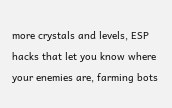more crystals and levels, ESP hacks that let you know where your enemies are, farming bots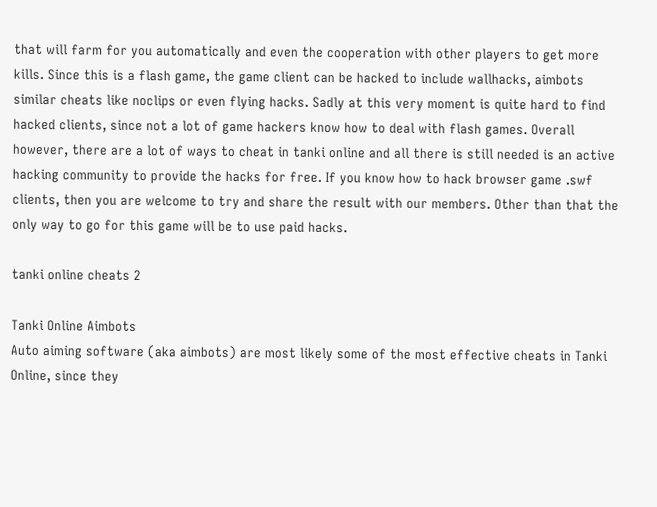that will farm for you automatically and even the cooperation with other players to get more kills. Since this is a flash game, the game client can be hacked to include wallhacks, aimbots similar cheats like noclips or even flying hacks. Sadly at this very moment is quite hard to find hacked clients, since not a lot of game hackers know how to deal with flash games. Overall however, there are a lot of ways to cheat in tanki online and all there is still needed is an active hacking community to provide the hacks for free. If you know how to hack browser game .swf clients, then you are welcome to try and share the result with our members. Other than that the only way to go for this game will be to use paid hacks.

tanki online cheats 2

Tanki Online Aimbots
Auto aiming software (aka aimbots) are most likely some of the most effective cheats in Tanki Online, since they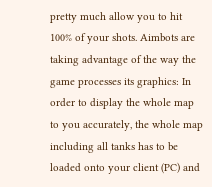pretty much allow you to hit 100% of your shots. Aimbots are taking advantage of the way the game processes its graphics: In order to display the whole map to you accurately, the whole map including all tanks has to be loaded onto your client (PC) and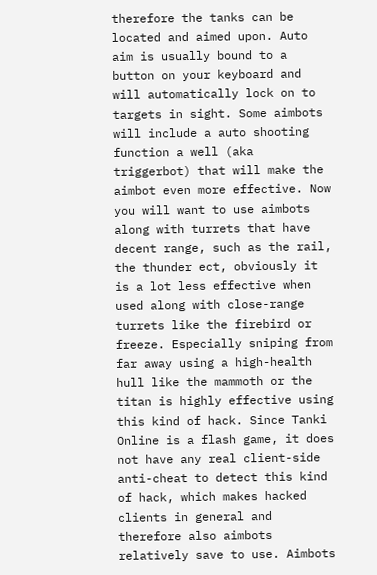therefore the tanks can be located and aimed upon. Auto aim is usually bound to a button on your keyboard and will automatically lock on to targets in sight. Some aimbots will include a auto shooting function a well (aka triggerbot) that will make the aimbot even more effective. Now you will want to use aimbots along with turrets that have decent range, such as the rail, the thunder ect, obviously it is a lot less effective when used along with close-range turrets like the firebird or freeze. Especially sniping from far away using a high-health hull like the mammoth or the titan is highly effective using this kind of hack. Since Tanki Online is a flash game, it does not have any real client-side anti-cheat to detect this kind of hack, which makes hacked clients in general and therefore also aimbots relatively save to use. Aimbots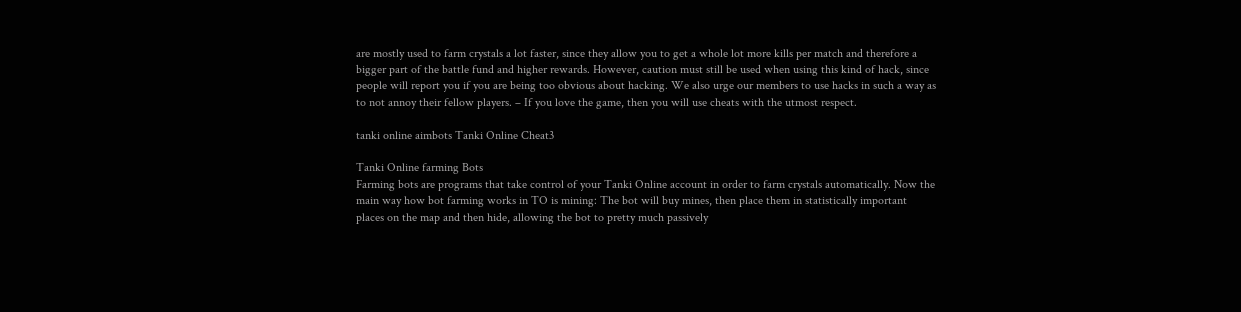are mostly used to farm crystals a lot faster, since they allow you to get a whole lot more kills per match and therefore a bigger part of the battle fund and higher rewards. However, caution must still be used when using this kind of hack, since people will report you if you are being too obvious about hacking. We also urge our members to use hacks in such a way as to not annoy their fellow players. – If you love the game, then you will use cheats with the utmost respect.

tanki online aimbots Tanki Online Cheat3

Tanki Online farming Bots
Farming bots are programs that take control of your Tanki Online account in order to farm crystals automatically. Now the main way how bot farming works in TO is mining: The bot will buy mines, then place them in statistically important places on the map and then hide, allowing the bot to pretty much passively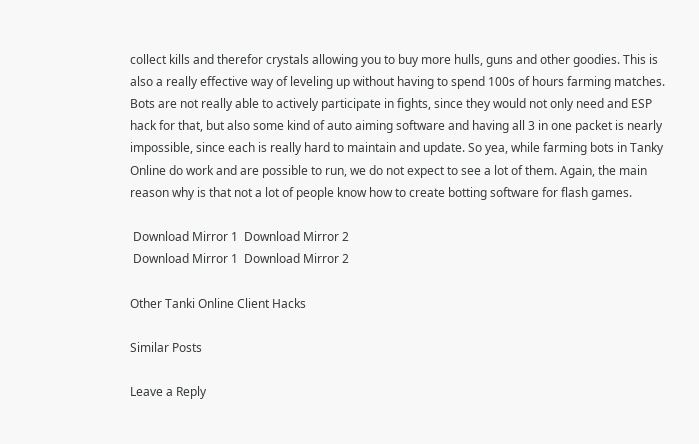collect kills and therefor crystals allowing you to buy more hulls, guns and other goodies. This is also a really effective way of leveling up without having to spend 100s of hours farming matches. Bots are not really able to actively participate in fights, since they would not only need and ESP hack for that, but also some kind of auto aiming software and having all 3 in one packet is nearly impossible, since each is really hard to maintain and update. So yea, while farming bots in Tanky Online do work and are possible to run, we do not expect to see a lot of them. Again, the main reason why is that not a lot of people know how to create botting software for flash games.

 Download Mirror 1  Download Mirror 2
 Download Mirror 1  Download Mirror 2

Other Tanki Online Client Hacks

Similar Posts

Leave a Reply